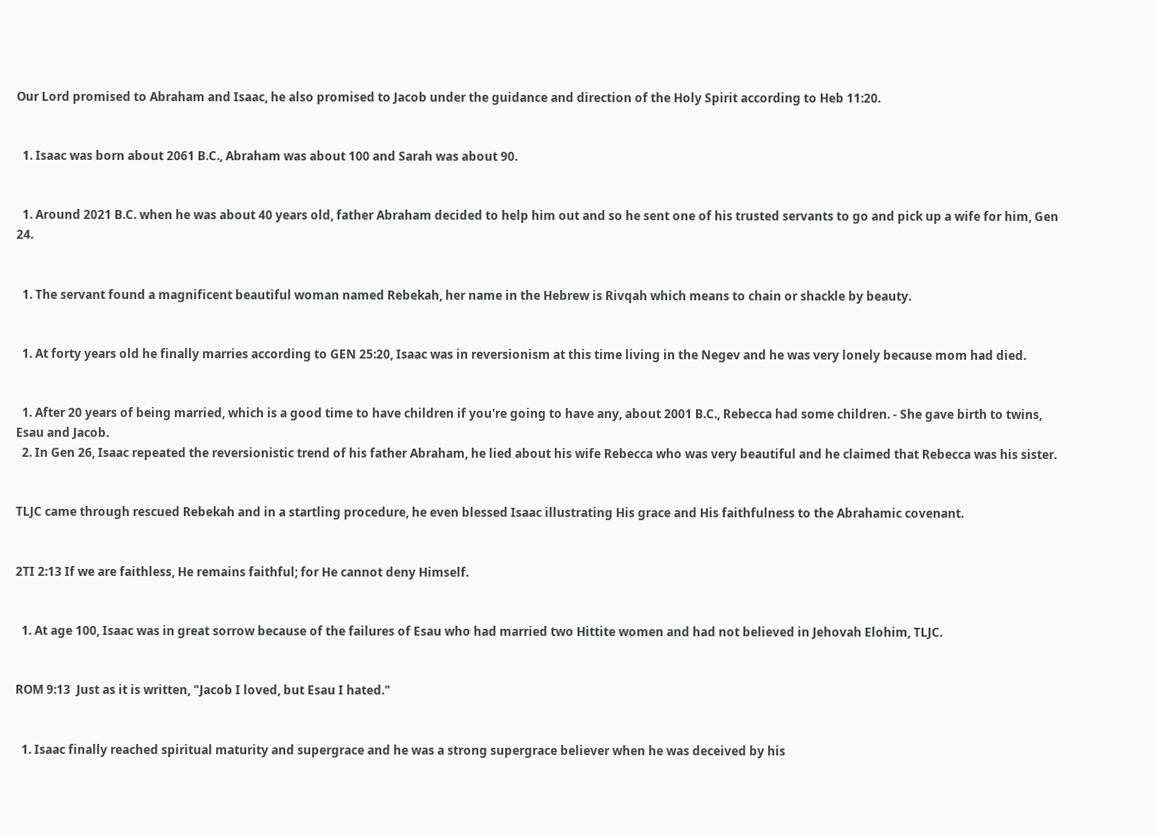Our Lord promised to Abraham and Isaac, he also promised to Jacob under the guidance and direction of the Holy Spirit according to Heb 11:20.


  1. Isaac was born about 2061 B.C., Abraham was about 100 and Sarah was about 90.


  1. Around 2021 B.C. when he was about 40 years old, father Abraham decided to help him out and so he sent one of his trusted servants to go and pick up a wife for him, Gen 24.


  1. The servant found a magnificent beautiful woman named Rebekah, her name in the Hebrew is Rivqah which means to chain or shackle by beauty.


  1. At forty years old he finally marries according to GEN 25:20, Isaac was in reversionism at this time living in the Negev and he was very lonely because mom had died.


  1. After 20 years of being married, which is a good time to have children if you're going to have any, about 2001 B.C., Rebecca had some children. - She gave birth to twins, Esau and Jacob.
  2. In Gen 26, Isaac repeated the reversionistic trend of his father Abraham, he lied about his wife Rebecca who was very beautiful and he claimed that Rebecca was his sister.


TLJC came through rescued Rebekah and in a startling procedure, he even blessed Isaac illustrating His grace and His faithfulness to the Abrahamic covenant.


2TI 2:13 If we are faithless, He remains faithful; for He cannot deny Himself.


  1. At age 100, Isaac was in great sorrow because of the failures of Esau who had married two Hittite women and had not believed in Jehovah Elohim, TLJC.


ROM 9:13  Just as it is written, "Jacob I loved, but Esau I hated."


  1. Isaac finally reached spiritual maturity and supergrace and he was a strong supergrace believer when he was deceived by his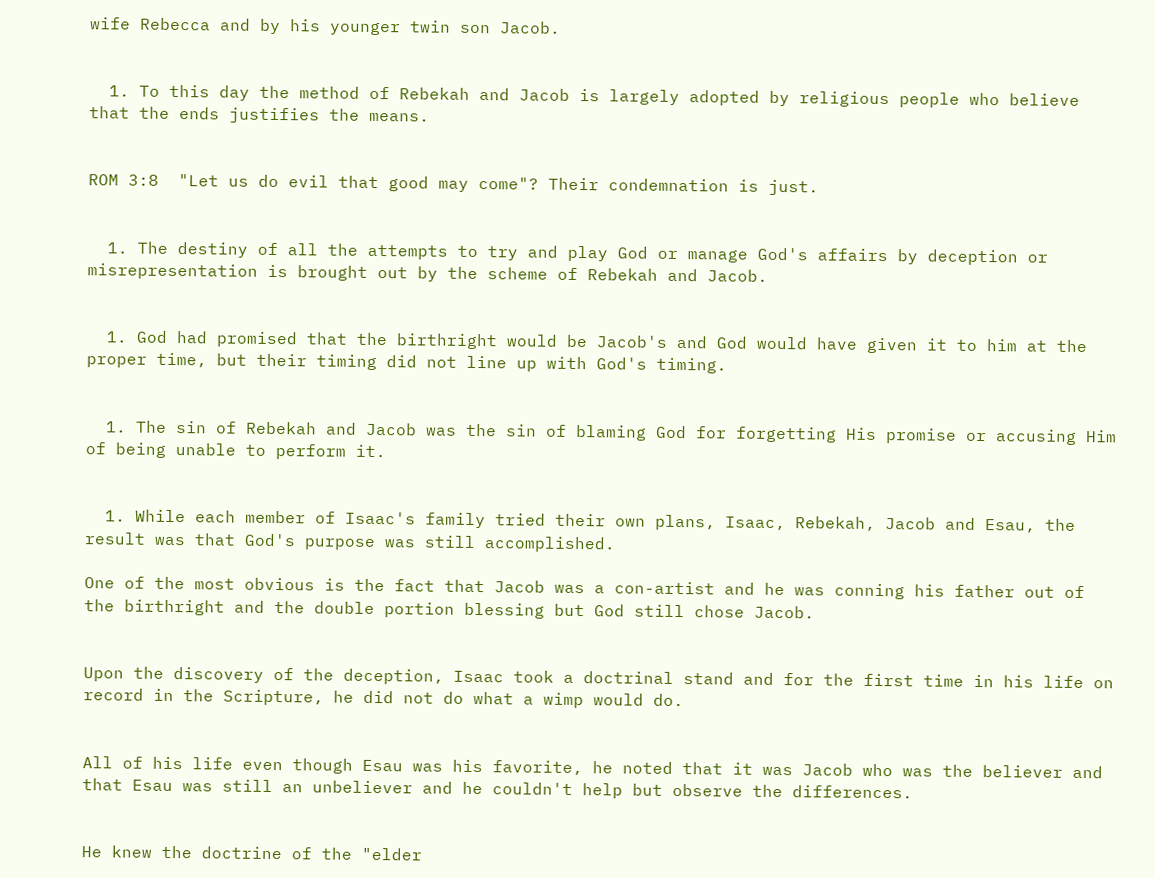wife Rebecca and by his younger twin son Jacob.


  1. To this day the method of Rebekah and Jacob is largely adopted by religious people who believe that the ends justifies the means.


ROM 3:8  "Let us do evil that good may come"? Their condemnation is just.


  1. The destiny of all the attempts to try and play God or manage God's affairs by deception or misrepresentation is brought out by the scheme of Rebekah and Jacob.


  1. God had promised that the birthright would be Jacob's and God would have given it to him at the proper time, but their timing did not line up with God's timing.


  1. The sin of Rebekah and Jacob was the sin of blaming God for forgetting His promise or accusing Him of being unable to perform it.


  1. While each member of Isaac's family tried their own plans, Isaac, Rebekah, Jacob and Esau, the result was that God's purpose was still accomplished.

One of the most obvious is the fact that Jacob was a con-artist and he was conning his father out of the birthright and the double portion blessing but God still chose Jacob.


Upon the discovery of the deception, Isaac took a doctrinal stand and for the first time in his life on record in the Scripture, he did not do what a wimp would do.


All of his life even though Esau was his favorite, he noted that it was Jacob who was the believer and that Esau was still an unbeliever and he couldn't help but observe the differences.


He knew the doctrine of the "elder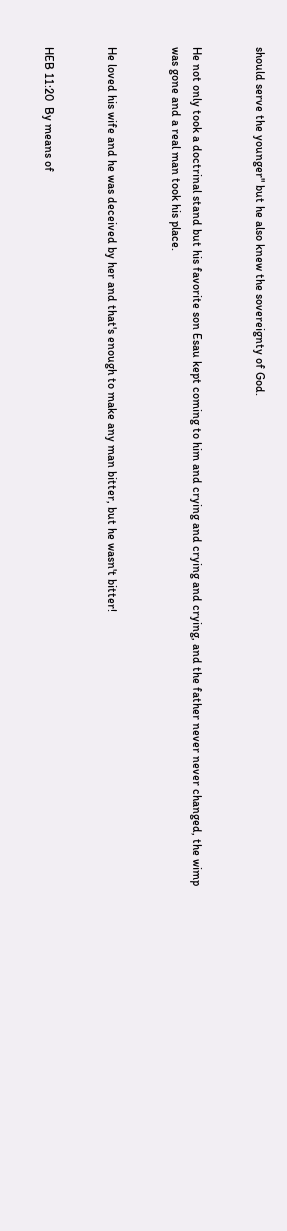should serve the younger" but he also knew the sovereignty of God.


He not only took a doctrinal stand but his favorite son Esau kept coming to him and crying and crying and crying, and the father never never changed, the wimp was gone and a real man took his place.


He loved his wife and he was deceived by her and that's enough to make any man bitter, but he wasn't bitter!


HEB 11:20  By means of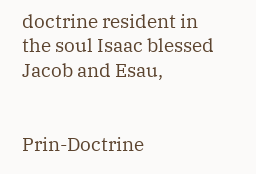doctrine resident in the soul Isaac blessed Jacob and Esau,


Prin-Doctrine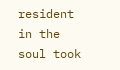resident in the soul took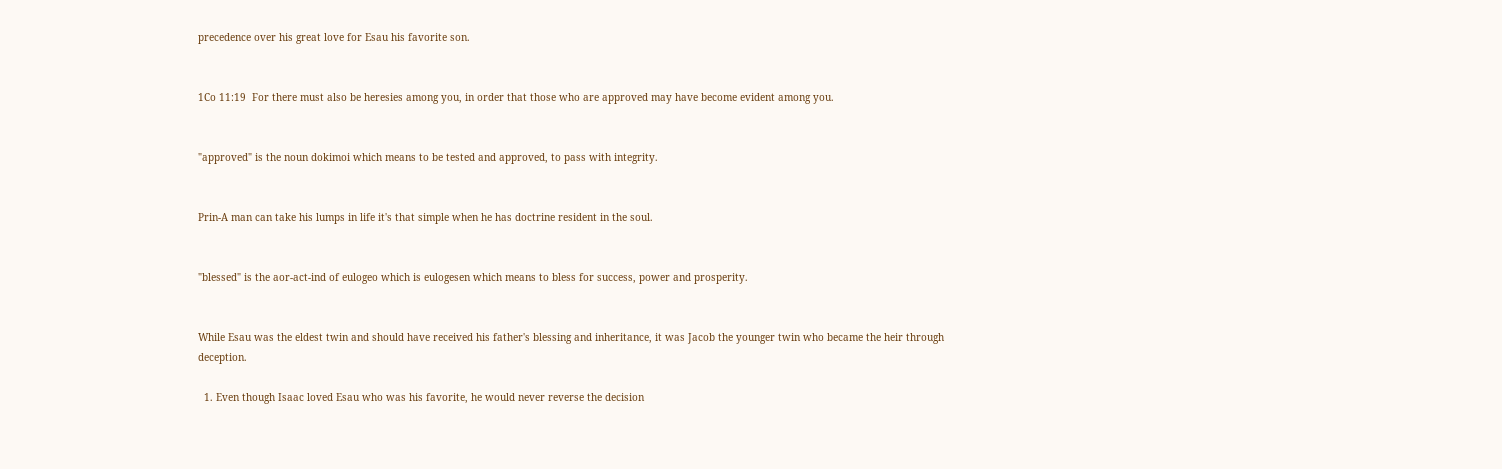precedence over his great love for Esau his favorite son.


1Co 11:19  For there must also be heresies among you, in order that those who are approved may have become evident among you.


"approved" is the noun dokimoi which means to be tested and approved, to pass with integrity.


Prin-A man can take his lumps in life it's that simple when he has doctrine resident in the soul.


"blessed" is the aor-act-ind of eulogeo which is eulogesen which means to bless for success, power and prosperity.


While Esau was the eldest twin and should have received his father's blessing and inheritance, it was Jacob the younger twin who became the heir through deception.

  1. Even though Isaac loved Esau who was his favorite, he would never reverse the decision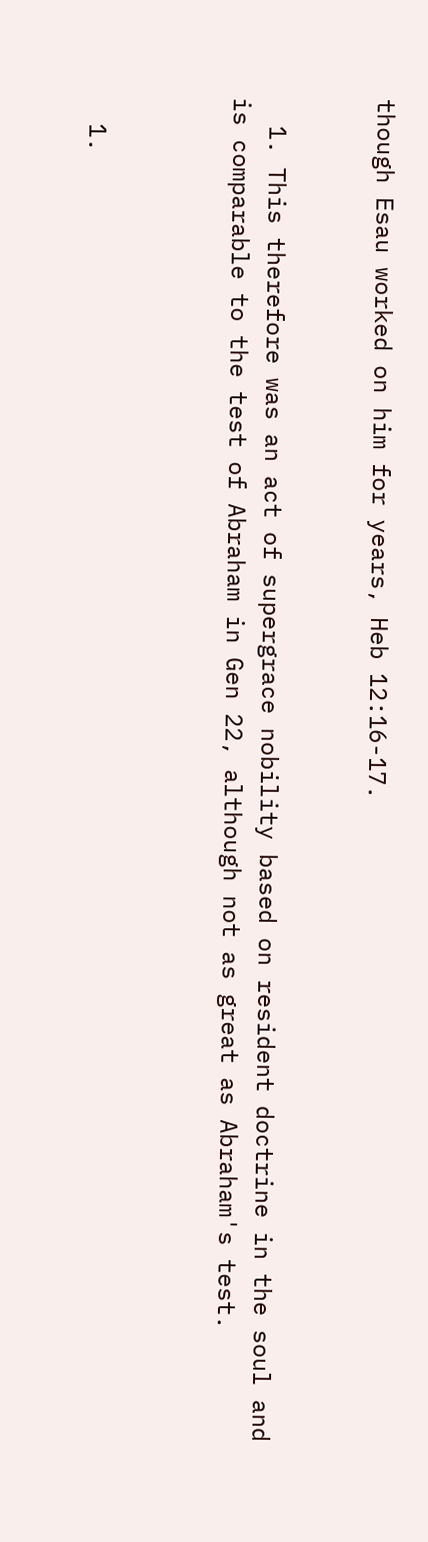though Esau worked on him for years, Heb 12:16-17.


  1. This therefore was an act of supergrace nobility based on resident doctrine in the soul and is comparable to the test of Abraham in Gen 22, although not as great as Abraham's test.



  1.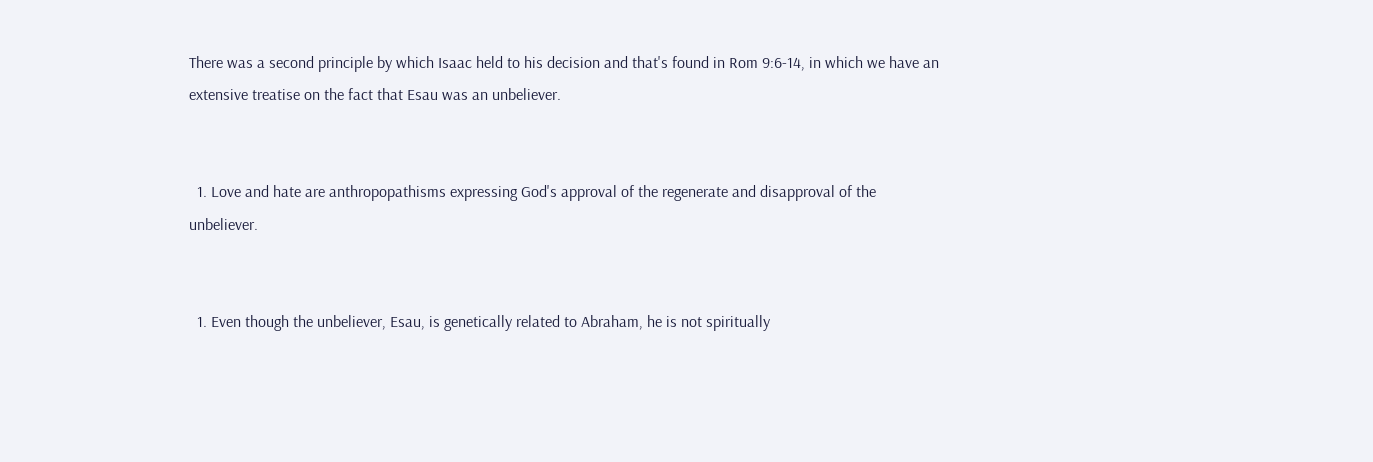There was a second principle by which Isaac held to his decision and that's found in Rom 9:6-14, in which we have an extensive treatise on the fact that Esau was an unbeliever.


  1. Love and hate are anthropopathisms expressing God's approval of the regenerate and disapproval of the unbeliever.


  1. Even though the unbeliever, Esau, is genetically related to Abraham, he is not spiritually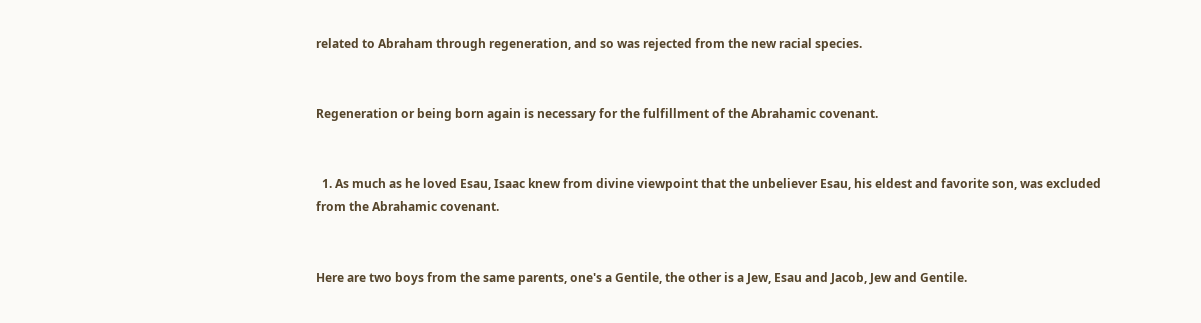related to Abraham through regeneration, and so was rejected from the new racial species.


Regeneration or being born again is necessary for the fulfillment of the Abrahamic covenant.


  1. As much as he loved Esau, Isaac knew from divine viewpoint that the unbeliever Esau, his eldest and favorite son, was excluded from the Abrahamic covenant.


Here are two boys from the same parents, one's a Gentile, the other is a Jew, Esau and Jacob, Jew and Gentile.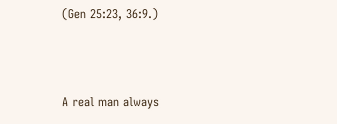(Gen 25:23, 36:9.)



A real man always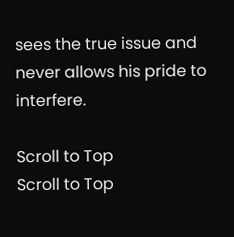sees the true issue and never allows his pride to interfere.

Scroll to Top
Scroll to Top